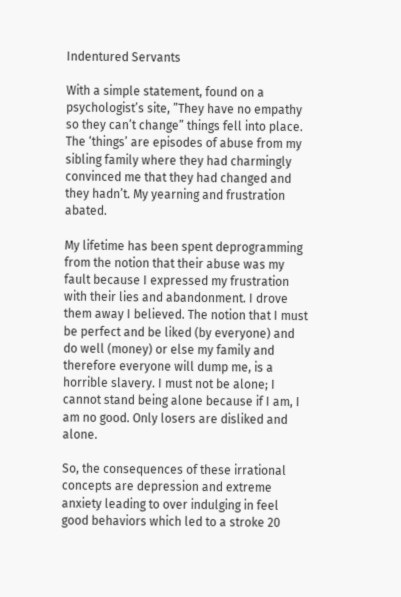Indentured Servants

With a simple statement, found on a psychologist’s site, ”They have no empathy so they can’t change” things fell into place. The ‘things’ are episodes of abuse from my sibling family where they had charmingly convinced me that they had changed and they hadn’t. My yearning and frustration abated.

My lifetime has been spent deprogramming from the notion that their abuse was my fault because I expressed my frustration with their lies and abandonment. I drove them away I believed. The notion that I must be perfect and be liked (by everyone) and do well (money) or else my family and therefore everyone will dump me, is a horrible slavery. I must not be alone; I cannot stand being alone because if I am, I am no good. Only losers are disliked and alone.

So, the consequences of these irrational concepts are depression and extreme anxiety leading to over indulging in feel good behaviors which led to a stroke 20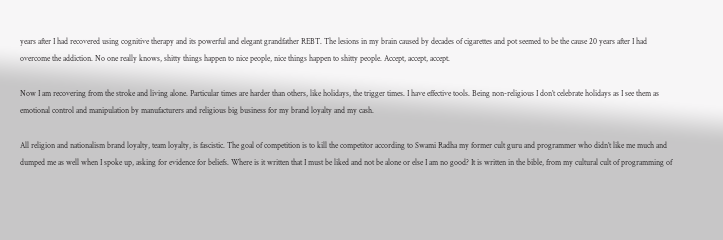years after I had recovered using cognitive therapy and its powerful and elegant grandfather REBT. The lesions in my brain caused by decades of cigarettes and pot seemed to be the cause 20 years after I had overcome the addiction. No one really knows, shitty things happen to nice people, nice things happen to shitty people. Accept, accept, accept.

Now I am recovering from the stroke and living alone. Particular times are harder than others, like holidays, the trigger times. I have effective tools. Being non-religious I don’t celebrate holidays as I see them as emotional control and manipulation by manufacturers and religious big business for my brand loyalty and my cash.

All religion and nationalism brand loyalty, team loyalty, is fascistic. The goal of competition is to kill the competitor according to Swami Radha my former cult guru and programmer who didn’t like me much and dumped me as well when I spoke up, asking for evidence for beliefs. Where is it written that I must be liked and not be alone or else I am no good? It is written in the bible, from my cultural cult of programming of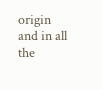origin and in all the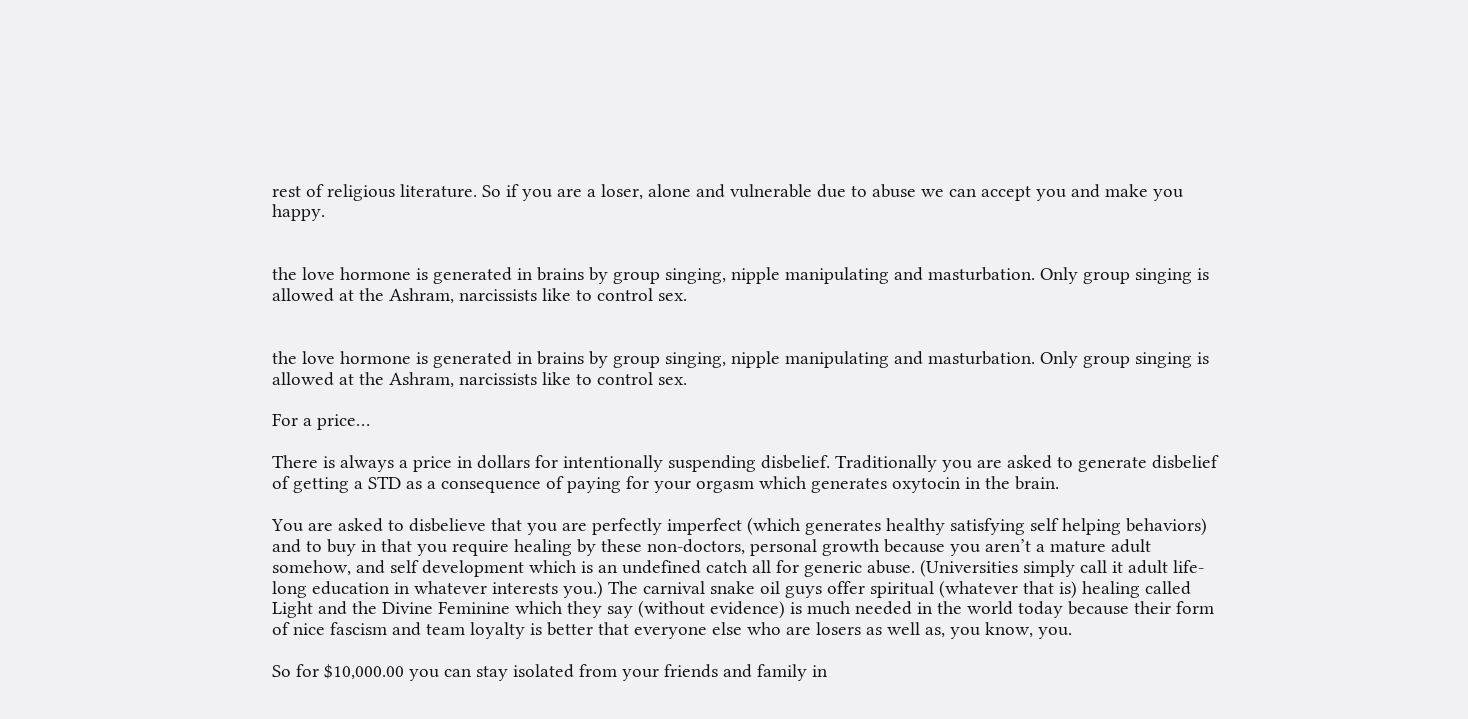rest of religious literature. So if you are a loser, alone and vulnerable due to abuse we can accept you and make you happy.


the love hormone is generated in brains by group singing, nipple manipulating and masturbation. Only group singing is allowed at the Ashram, narcissists like to control sex.


the love hormone is generated in brains by group singing, nipple manipulating and masturbation. Only group singing is allowed at the Ashram, narcissists like to control sex.

For a price…

There is always a price in dollars for intentionally suspending disbelief. Traditionally you are asked to generate disbelief of getting a STD as a consequence of paying for your orgasm which generates oxytocin in the brain.

You are asked to disbelieve that you are perfectly imperfect (which generates healthy satisfying self helping behaviors) and to buy in that you require healing by these non-doctors, personal growth because you aren’t a mature adult somehow, and self development which is an undefined catch all for generic abuse. (Universities simply call it adult life-long education in whatever interests you.) The carnival snake oil guys offer spiritual (whatever that is) healing called Light and the Divine Feminine which they say (without evidence) is much needed in the world today because their form of nice fascism and team loyalty is better that everyone else who are losers as well as, you know, you.

So for $10,000.00 you can stay isolated from your friends and family in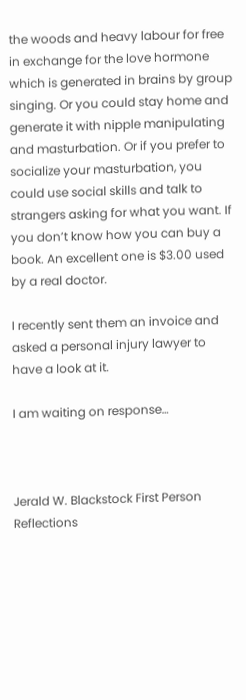the woods and heavy labour for free in exchange for the love hormone which is generated in brains by group singing. Or you could stay home and generate it with nipple manipulating and masturbation. Or if you prefer to socialize your masturbation, you could use social skills and talk to strangers asking for what you want. If you don’t know how you can buy a book. An excellent one is $3.00 used by a real doctor.

I recently sent them an invoice and asked a personal injury lawyer to have a look at it.

I am waiting on response…



Jerald W. Blackstock First Person Reflections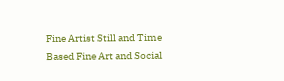Fine Artist Still and Time Based Fine Art and Social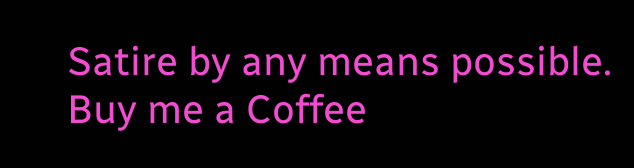Satire by any means possible. Buy me a Coffee